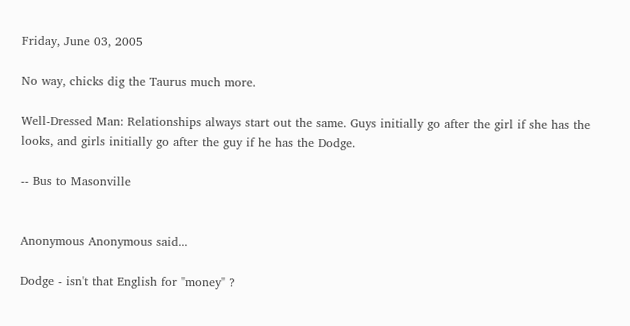Friday, June 03, 2005

No way, chicks dig the Taurus much more.

Well-Dressed Man: Relationships always start out the same. Guys initially go after the girl if she has the looks, and girls initially go after the guy if he has the Dodge.

-- Bus to Masonville


Anonymous Anonymous said...

Dodge - isn't that English for "money" ?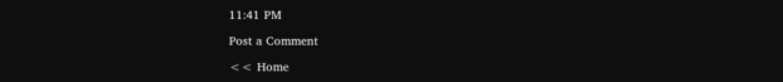11:41 PM

Post a Comment

<< Home